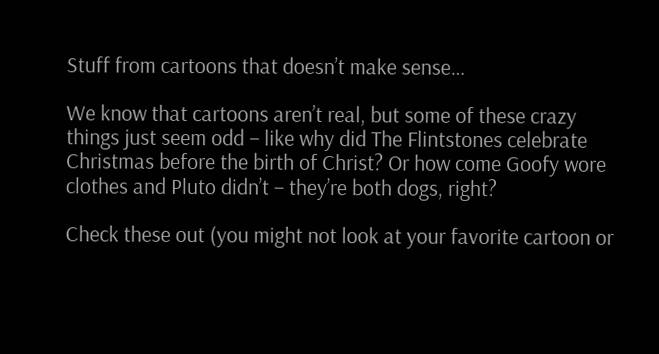Stuff from cartoons that doesn’t make sense…

We know that cartoons aren’t real, but some of these crazy things just seem odd – like why did The Flintstones celebrate Christmas before the birth of Christ? Or how come Goofy wore clothes and Pluto didn’t – they’re both dogs, right?

Check these out (you might not look at your favorite cartoon or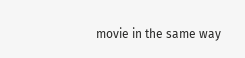movie in the same way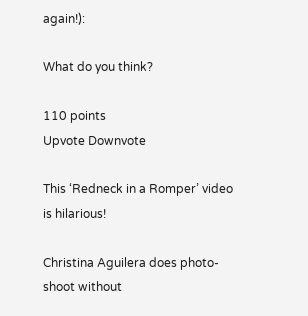again!):

What do you think?

110 points
Upvote Downvote

This ‘Redneck in a Romper’ video is hilarious!

Christina Aguilera does photo-shoot without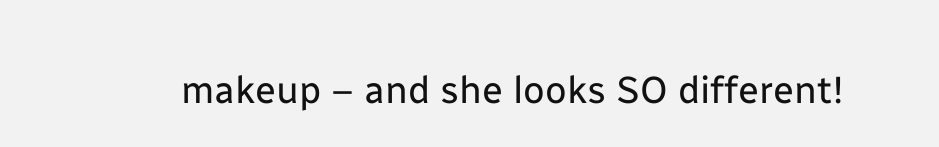makeup – and she looks SO different!